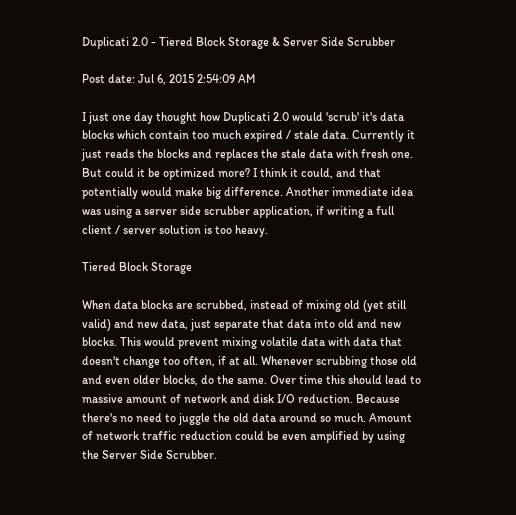Duplicati 2.0 - Tiered Block Storage & Server Side Scrubber

Post date: Jul 6, 2015 2:54:09 AM

I just one day thought how Duplicati 2.0 would 'scrub' it's data blocks which contain too much expired / stale data. Currently it just reads the blocks and replaces the stale data with fresh one. But could it be optimized more? I think it could, and that potentially would make big difference. Another immediate idea was using a server side scrubber application, if writing a full client / server solution is too heavy.

Tiered Block Storage

When data blocks are scrubbed, instead of mixing old (yet still valid) and new data, just separate that data into old and new blocks. This would prevent mixing volatile data with data that doesn't change too often, if at all. Whenever scrubbing those old and even older blocks, do the same. Over time this should lead to massive amount of network and disk I/O reduction. Because there's no need to juggle the old data around so much. Amount of network traffic reduction could be even amplified by using the Server Side Scrubber.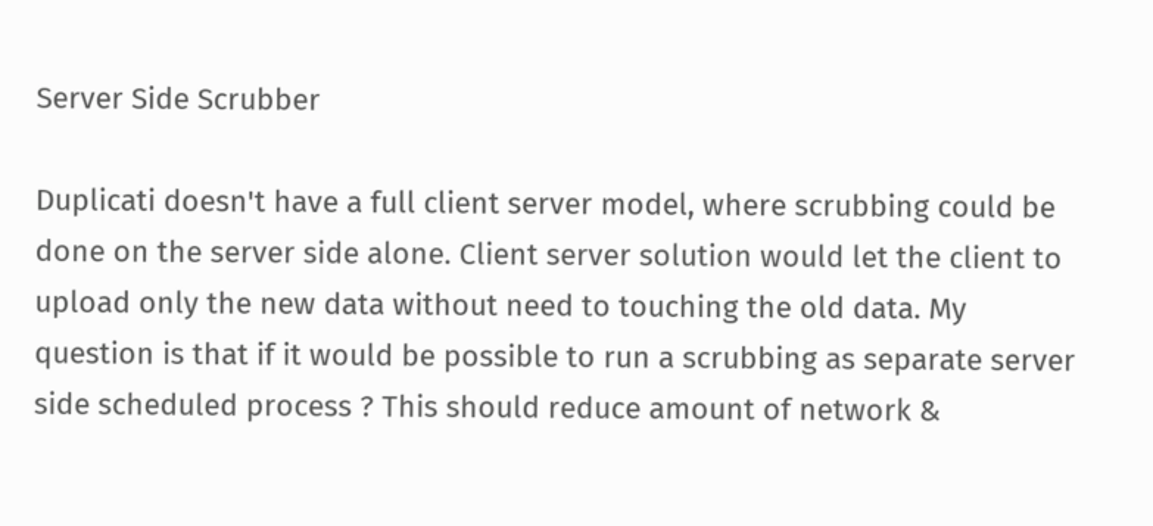Server Side Scrubber

Duplicati doesn't have a full client server model, where scrubbing could be done on the server side alone. Client server solution would let the client to upload only the new data without need to touching the old data. My question is that if it would be possible to run a scrubbing as separate server side scheduled process ? This should reduce amount of network &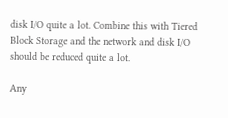disk I/O quite a lot. Combine this with Tiered Block Storage and the network and disk I/O should be reduced quite a lot.

Any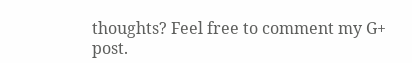thoughts? Feel free to comment my G+ post.